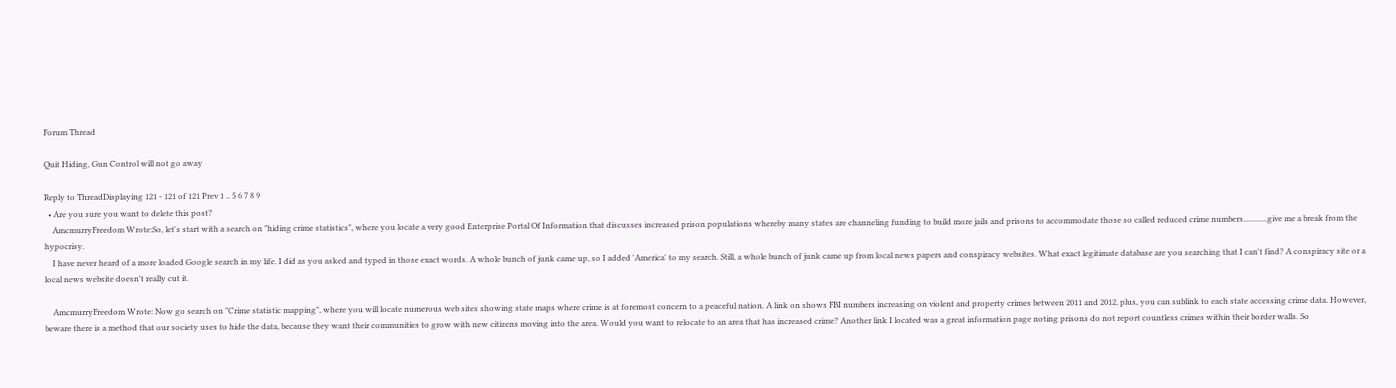Forum Thread

Quit Hiding, Gun Control will not go away

Reply to ThreadDisplaying 121 - 121 of 121 Prev 1 .. 5 6 7 8 9
  • Are you sure you want to delete this post?
    AmcmurryFreedom Wrote:So, let's start with a search on "hiding crime statistics", where you locate a very good Enterprise Portal Of Information that discusses increased prison populations whereby many states are channeling funding to build more jails and prisons to accommodate those so called reduced crime numbers............give me a break from the hypocrisy.
    I have never heard of a more loaded Google search in my life. I did as you asked and typed in those exact words. A whole bunch of junk came up, so I added 'America' to my search. Still, a whole bunch of junk came up from local news papers and conspiracy websites. What exact legitimate database are you searching that I can't find? A conspiracy site or a local news website doesn't really cut it.

    AmcmurryFreedom Wrote: Now go search on "Crime statistic mapping", where you will locate numerous web sites showing state maps where crime is at foremost concern to a peaceful nation. A link on shows FBI numbers increasing on violent and property crimes between 2011 and 2012, plus, you can sublink to each state accessing crime data. However, beware there is a method that our society uses to hide the data, because they want their communities to grow with new citizens moving into the area. Would you want to relocate to an area that has increased crime? Another link I located was a great information page noting prisons do not report countless crimes within their border walls. So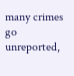many crimes go unreported,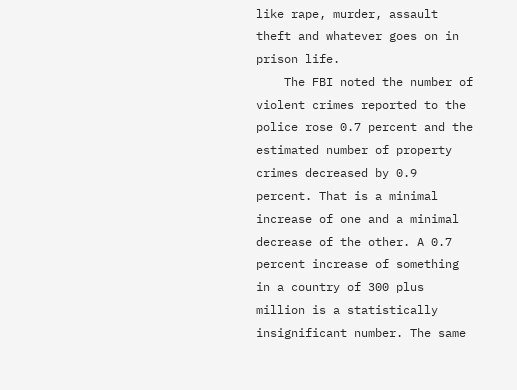like rape, murder, assault theft and whatever goes on in prison life.
    The FBI noted the number of violent crimes reported to the police rose 0.7 percent and the estimated number of property crimes decreased by 0.9 percent. That is a minimal increase of one and a minimal decrease of the other. A 0.7 percent increase of something in a country of 300 plus million is a statistically insignificant number. The same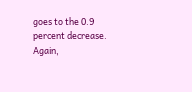goes to the 0.9 percent decrease. Again,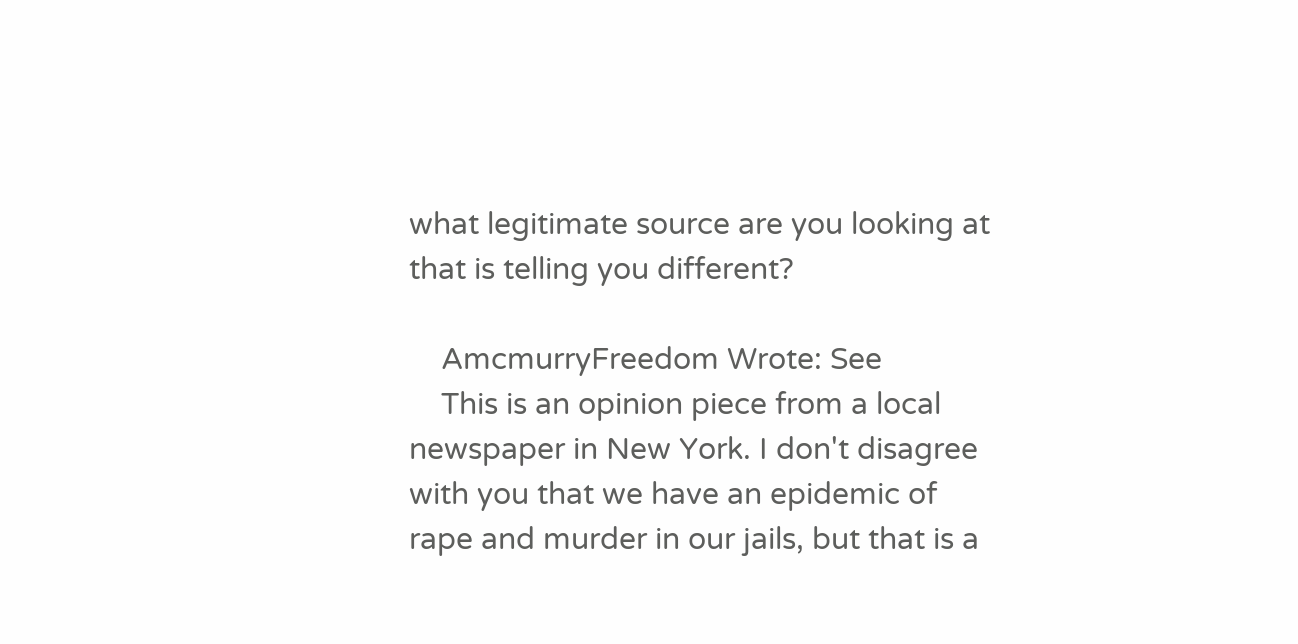what legitimate source are you looking at that is telling you different?

    AmcmurryFreedom Wrote: See
    This is an opinion piece from a local newspaper in New York. I don't disagree with you that we have an epidemic of rape and murder in our jails, but that is a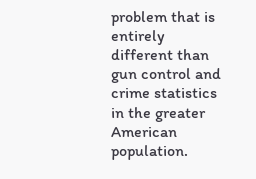problem that is entirely different than gun control and crime statistics in the greater American population.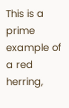This is a prime example of a red herring,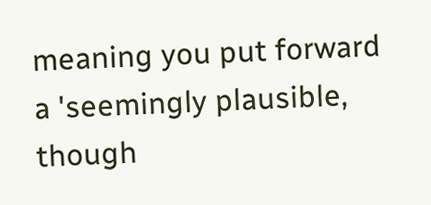meaning you put forward a 'seemingly plausible, though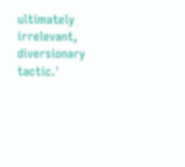ultimately irrelevant, diversionary tactic.'